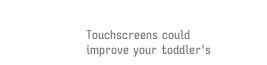Touchscreens could improve your toddler's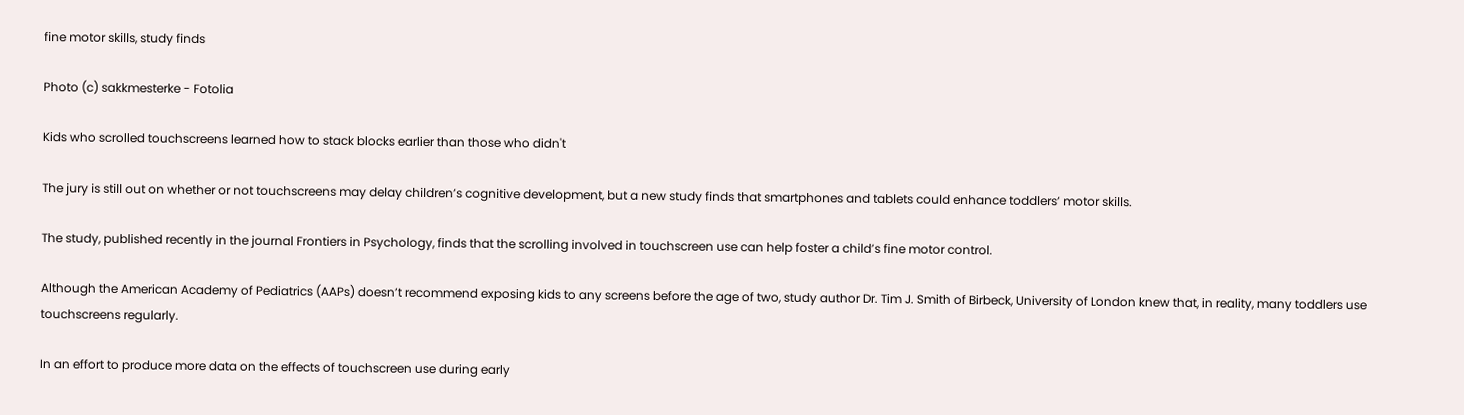fine motor skills, study finds

Photo (c) sakkmesterke - Fotolia

Kids who scrolled touchscreens learned how to stack blocks earlier than those who didn't

The jury is still out on whether or not touchscreens may delay children’s cognitive development, but a new study finds that smartphones and tablets could enhance toddlers’ motor skills.

The study, published recently in the journal Frontiers in Psychology, finds that the scrolling involved in touchscreen use can help foster a child’s fine motor control.

Although the American Academy of Pediatrics (AAPs) doesn’t recommend exposing kids to any screens before the age of two, study author Dr. Tim J. Smith of Birbeck, University of London knew that, in reality, many toddlers use touchscreens regularly.

In an effort to produce more data on the effects of touchscreen use during early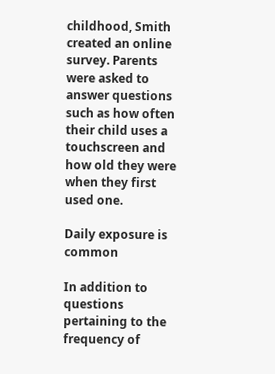childhood, Smith created an online survey. Parents were asked to answer questions such as how often their child uses a touchscreen and how old they were when they first used one.

Daily exposure is common

In addition to questions pertaining to the frequency of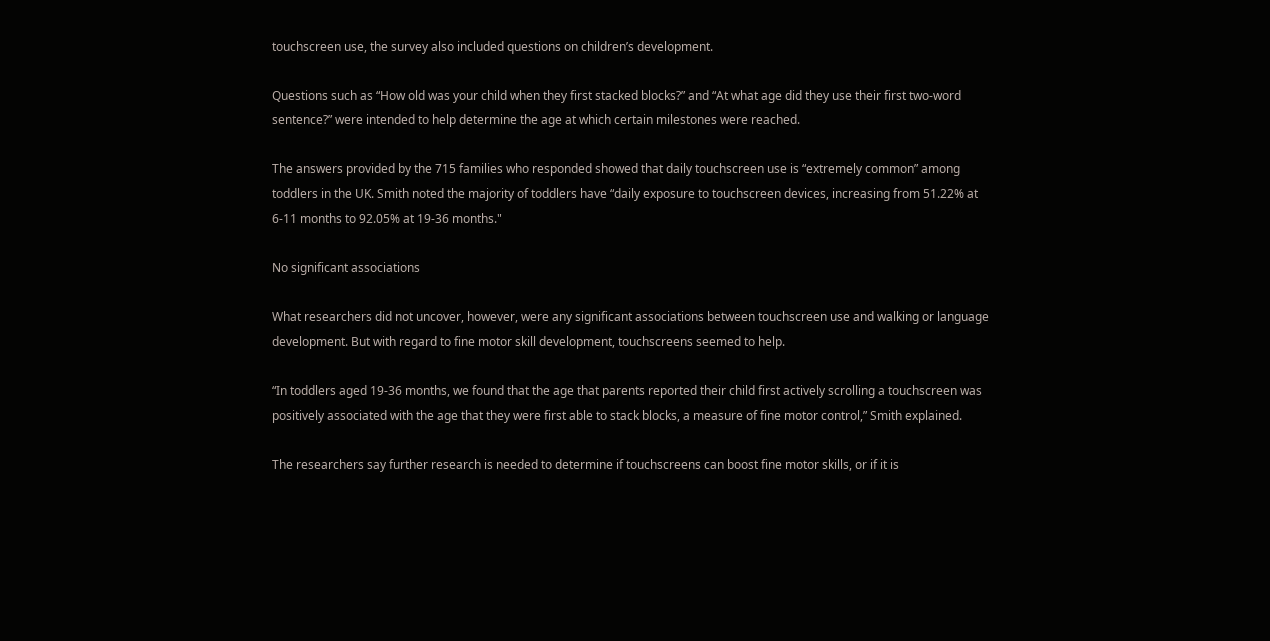touchscreen use, the survey also included questions on children’s development.

Questions such as “How old was your child when they first stacked blocks?” and “At what age did they use their first two-word sentence?” were intended to help determine the age at which certain milestones were reached.

The answers provided by the 715 families who responded showed that daily touchscreen use is “extremely common” among toddlers in the UK. Smith noted the majority of toddlers have “daily exposure to touchscreen devices, increasing from 51.22% at 6-11 months to 92.05% at 19-36 months."

No significant associations

What researchers did not uncover, however, were any significant associations between touchscreen use and walking or language development. But with regard to fine motor skill development, touchscreens seemed to help.

“In toddlers aged 19-36 months, we found that the age that parents reported their child first actively scrolling a touchscreen was positively associated with the age that they were first able to stack blocks, a measure of fine motor control,” Smith explained.

The researchers say further research is needed to determine if touchscreens can boost fine motor skills, or if it is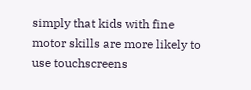simply that kids with fine motor skills are more likely to use touchscreens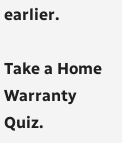earlier.

Take a Home Warranty Quiz.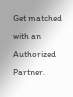Get matched with an Authorized Partner.